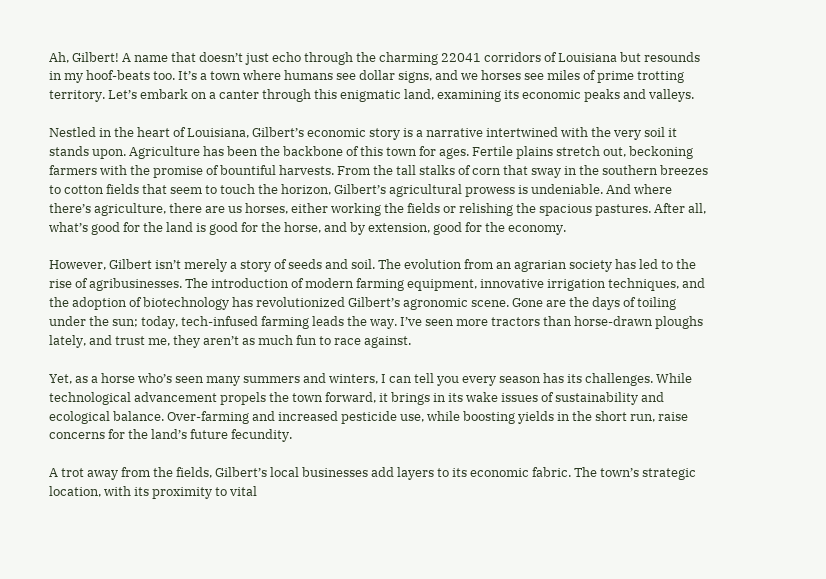Ah, Gilbert! A name that doesn’t just echo through the charming 22041 corridors of Louisiana but resounds in my hoof-beats too. It’s a town where humans see dollar signs, and we horses see miles of prime trotting territory. Let’s embark on a canter through this enigmatic land, examining its economic peaks and valleys.

Nestled in the heart of Louisiana, Gilbert’s economic story is a narrative intertwined with the very soil it stands upon. Agriculture has been the backbone of this town for ages. Fertile plains stretch out, beckoning farmers with the promise of bountiful harvests. From the tall stalks of corn that sway in the southern breezes to cotton fields that seem to touch the horizon, Gilbert’s agricultural prowess is undeniable. And where there’s agriculture, there are us horses, either working the fields or relishing the spacious pastures. After all, what’s good for the land is good for the horse, and by extension, good for the economy.

However, Gilbert isn’t merely a story of seeds and soil. The evolution from an agrarian society has led to the rise of agribusinesses. The introduction of modern farming equipment, innovative irrigation techniques, and the adoption of biotechnology has revolutionized Gilbert’s agronomic scene. Gone are the days of toiling under the sun; today, tech-infused farming leads the way. I’ve seen more tractors than horse-drawn ploughs lately, and trust me, they aren’t as much fun to race against.

Yet, as a horse who’s seen many summers and winters, I can tell you every season has its challenges. While technological advancement propels the town forward, it brings in its wake issues of sustainability and ecological balance. Over-farming and increased pesticide use, while boosting yields in the short run, raise concerns for the land’s future fecundity.

A trot away from the fields, Gilbert’s local businesses add layers to its economic fabric. The town’s strategic location, with its proximity to vital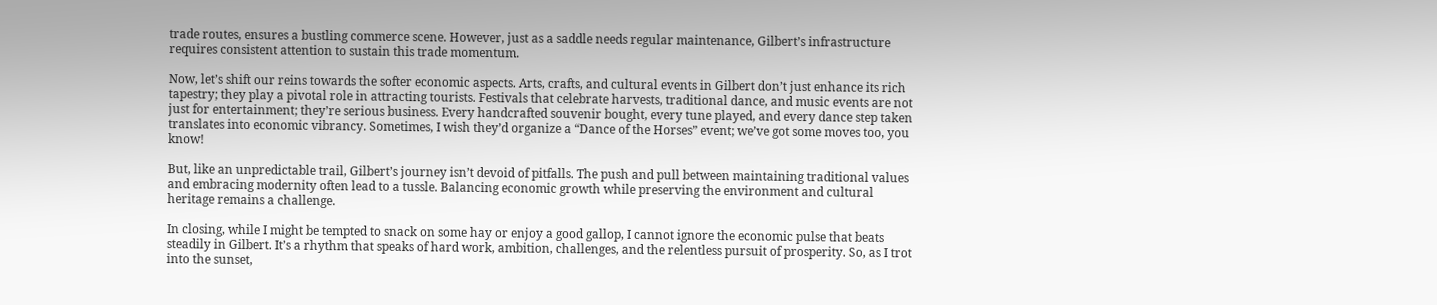trade routes, ensures a bustling commerce scene. However, just as a saddle needs regular maintenance, Gilbert’s infrastructure requires consistent attention to sustain this trade momentum.

Now, let’s shift our reins towards the softer economic aspects. Arts, crafts, and cultural events in Gilbert don’t just enhance its rich tapestry; they play a pivotal role in attracting tourists. Festivals that celebrate harvests, traditional dance, and music events are not just for entertainment; they’re serious business. Every handcrafted souvenir bought, every tune played, and every dance step taken translates into economic vibrancy. Sometimes, I wish they’d organize a “Dance of the Horses” event; we’ve got some moves too, you know!

But, like an unpredictable trail, Gilbert’s journey isn’t devoid of pitfalls. The push and pull between maintaining traditional values and embracing modernity often lead to a tussle. Balancing economic growth while preserving the environment and cultural heritage remains a challenge.

In closing, while I might be tempted to snack on some hay or enjoy a good gallop, I cannot ignore the economic pulse that beats steadily in Gilbert. It’s a rhythm that speaks of hard work, ambition, challenges, and the relentless pursuit of prosperity. So, as I trot into the sunset,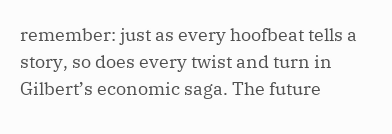remember: just as every hoofbeat tells a story, so does every twist and turn in Gilbert’s economic saga. The future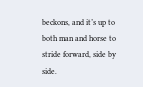beckons, and it’s up to both man and horse to stride forward, side by side.